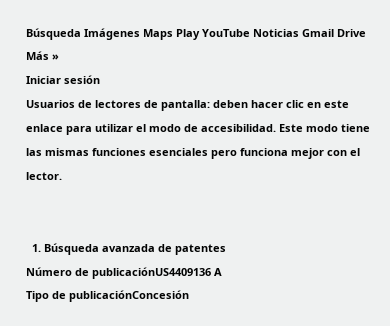Búsqueda Imágenes Maps Play YouTube Noticias Gmail Drive Más »
Iniciar sesión
Usuarios de lectores de pantalla: deben hacer clic en este enlace para utilizar el modo de accesibilidad. Este modo tiene las mismas funciones esenciales pero funciona mejor con el lector.


  1. Búsqueda avanzada de patentes
Número de publicaciónUS4409136 A
Tipo de publicaciónConcesión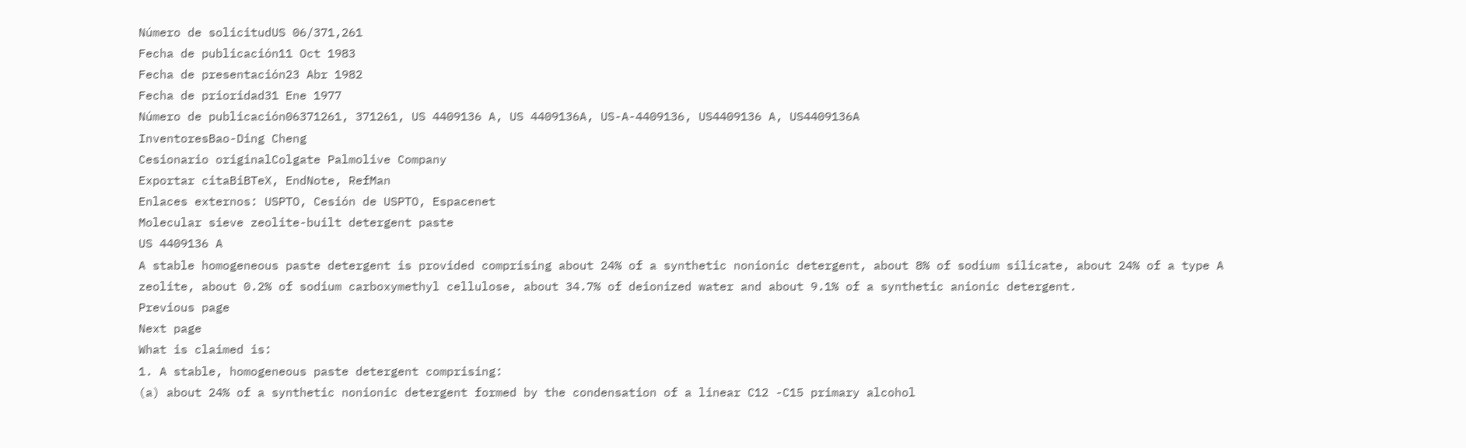Número de solicitudUS 06/371,261
Fecha de publicación11 Oct 1983
Fecha de presentación23 Abr 1982
Fecha de prioridad31 Ene 1977
Número de publicación06371261, 371261, US 4409136 A, US 4409136A, US-A-4409136, US4409136 A, US4409136A
InventoresBao-Ding Cheng
Cesionario originalColgate Palmolive Company
Exportar citaBiBTeX, EndNote, RefMan
Enlaces externos: USPTO, Cesión de USPTO, Espacenet
Molecular sieve zeolite-built detergent paste
US 4409136 A
A stable homogeneous paste detergent is provided comprising about 24% of a synthetic nonionic detergent, about 8% of sodium silicate, about 24% of a type A zeolite, about 0.2% of sodium carboxymethyl cellulose, about 34.7% of deionized water and about 9.1% of a synthetic anionic detergent.
Previous page
Next page
What is claimed is:
1. A stable, homogeneous paste detergent comprising:
(a) about 24% of a synthetic nonionic detergent formed by the condensation of a linear C12 -C15 primary alcohol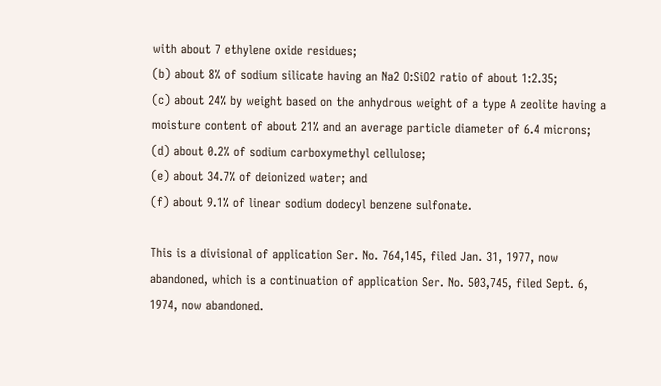with about 7 ethylene oxide residues;
(b) about 8% of sodium silicate having an Na2 O:SiO2 ratio of about 1:2.35;
(c) about 24% by weight based on the anhydrous weight of a type A zeolite having a moisture content of about 21% and an average particle diameter of 6.4 microns;
(d) about 0.2% of sodium carboxymethyl cellulose;
(e) about 34.7% of deionized water; and
(f) about 9.1% of linear sodium dodecyl benzene sulfonate.

This is a divisional of application Ser. No. 764,145, filed Jan. 31, 1977, now abandoned, which is a continuation of application Ser. No. 503,745, filed Sept. 6, 1974, now abandoned.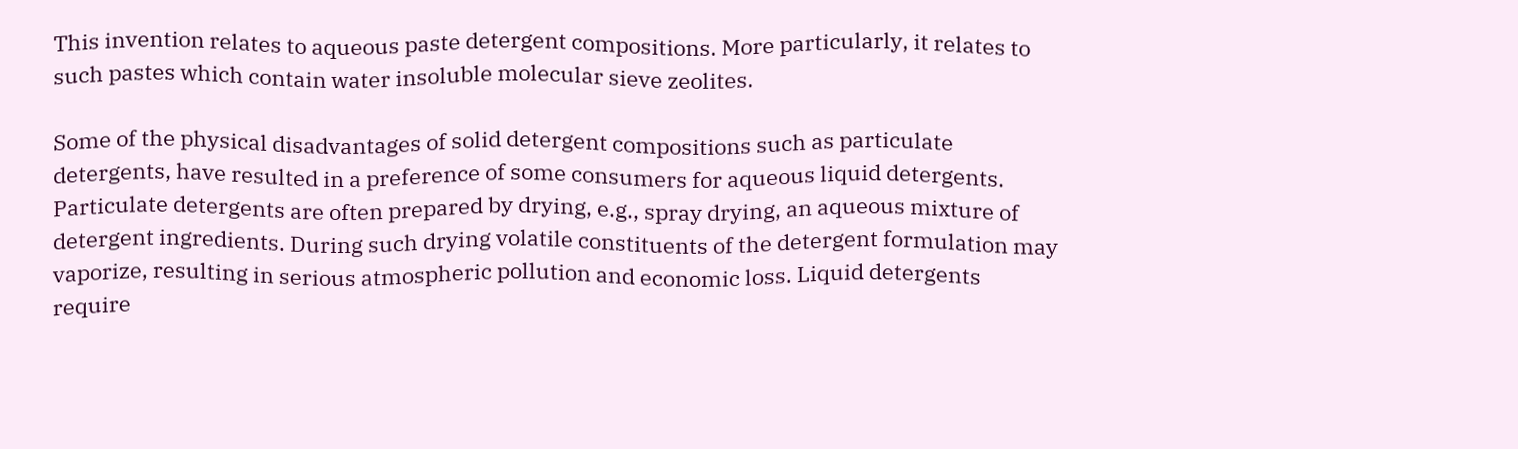This invention relates to aqueous paste detergent compositions. More particularly, it relates to such pastes which contain water insoluble molecular sieve zeolites.

Some of the physical disadvantages of solid detergent compositions such as particulate detergents, have resulted in a preference of some consumers for aqueous liquid detergents. Particulate detergents are often prepared by drying, e.g., spray drying, an aqueous mixture of detergent ingredients. During such drying volatile constituents of the detergent formulation may vaporize, resulting in serious atmospheric pollution and economic loss. Liquid detergents require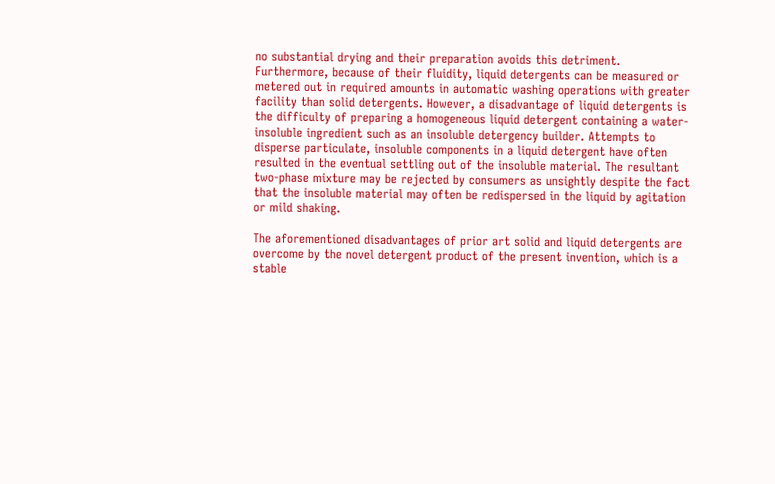no substantial drying and their preparation avoids this detriment. Furthermore, because of their fluidity, liquid detergents can be measured or metered out in required amounts in automatic washing operations with greater facility than solid detergents. However, a disadvantage of liquid detergents is the difficulty of preparing a homogeneous liquid detergent containing a water-insoluble ingredient such as an insoluble detergency builder. Attempts to disperse particulate, insoluble components in a liquid detergent have often resulted in the eventual settling out of the insoluble material. The resultant two-phase mixture may be rejected by consumers as unsightly despite the fact that the insoluble material may often be redispersed in the liquid by agitation or mild shaking.

The aforementioned disadvantages of prior art solid and liquid detergents are overcome by the novel detergent product of the present invention, which is a stable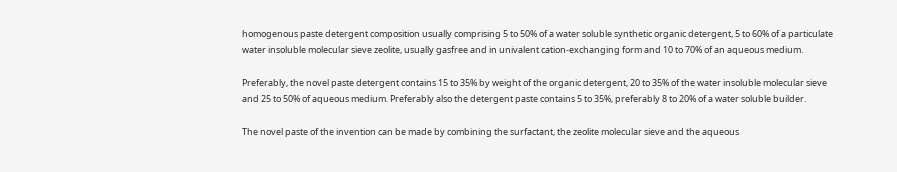homogenous paste detergent composition usually comprising 5 to 50% of a water soluble synthetic organic detergent, 5 to 60% of a particulate water insoluble molecular sieve zeolite, usually gasfree and in univalent cation-exchanging form and 10 to 70% of an aqueous medium.

Preferably, the novel paste detergent contains 15 to 35% by weight of the organic detergent, 20 to 35% of the water insoluble molecular sieve and 25 to 50% of aqueous medium. Preferably also the detergent paste contains 5 to 35%, preferably 8 to 20% of a water soluble builder.

The novel paste of the invention can be made by combining the surfactant, the zeolite molecular sieve and the aqueous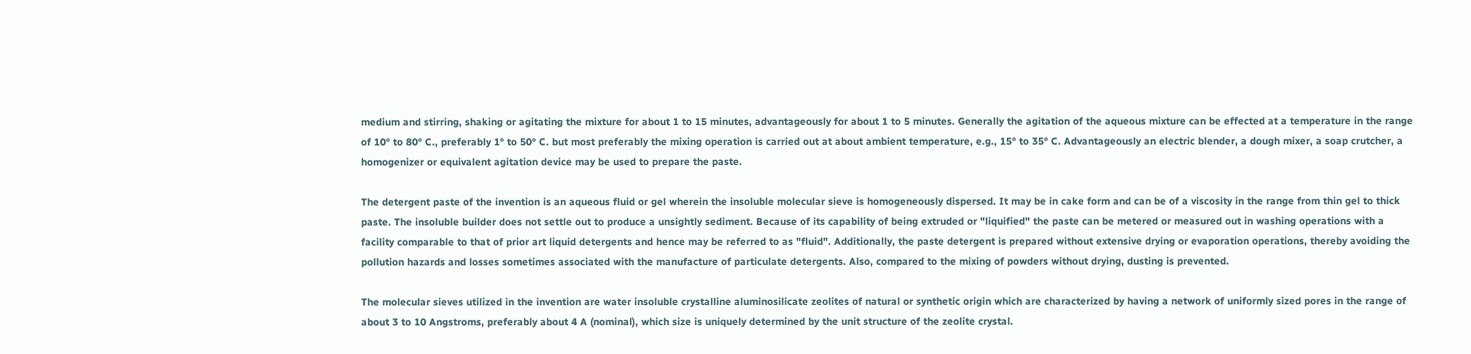medium and stirring, shaking or agitating the mixture for about 1 to 15 minutes, advantageously for about 1 to 5 minutes. Generally the agitation of the aqueous mixture can be effected at a temperature in the range of 10° to 80° C., preferably 1° to 50° C. but most preferably the mixing operation is carried out at about ambient temperature, e.g., 15° to 35° C. Advantageously an electric blender, a dough mixer, a soap crutcher, a homogenizer or equivalent agitation device may be used to prepare the paste.

The detergent paste of the invention is an aqueous fluid or gel wherein the insoluble molecular sieve is homogeneously dispersed. It may be in cake form and can be of a viscosity in the range from thin gel to thick paste. The insoluble builder does not settle out to produce a unsightly sediment. Because of its capability of being extruded or "liquified" the paste can be metered or measured out in washing operations with a facility comparable to that of prior art liquid detergents and hence may be referred to as "fluid". Additionally, the paste detergent is prepared without extensive drying or evaporation operations, thereby avoiding the pollution hazards and losses sometimes associated with the manufacture of particulate detergents. Also, compared to the mixing of powders without drying, dusting is prevented.

The molecular sieves utilized in the invention are water insoluble crystalline aluminosilicate zeolites of natural or synthetic origin which are characterized by having a network of uniformly sized pores in the range of about 3 to 10 Angstroms, preferably about 4 A (nominal), which size is uniquely determined by the unit structure of the zeolite crystal.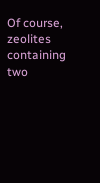Of course, zeolites containing two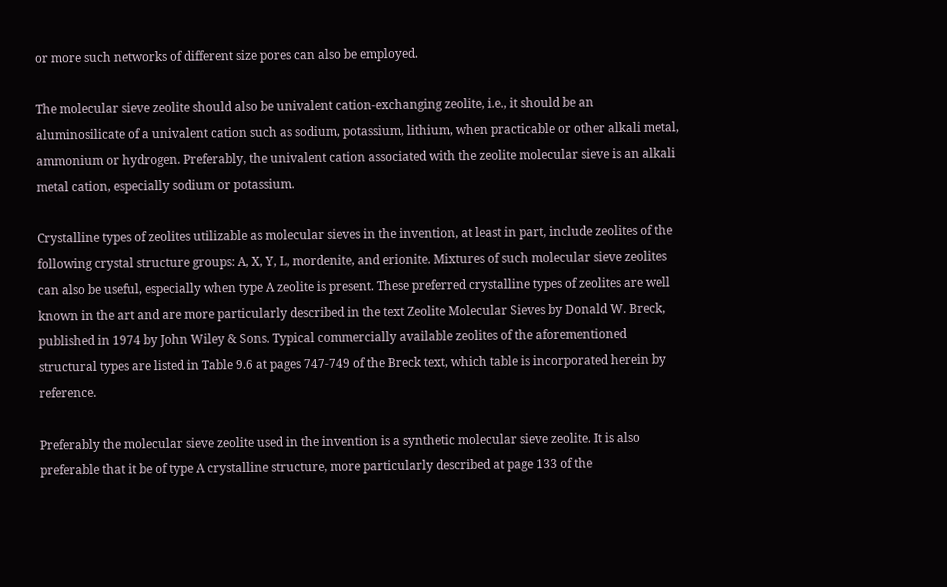or more such networks of different size pores can also be employed.

The molecular sieve zeolite should also be univalent cation-exchanging zeolite, i.e., it should be an aluminosilicate of a univalent cation such as sodium, potassium, lithium, when practicable or other alkali metal, ammonium or hydrogen. Preferably, the univalent cation associated with the zeolite molecular sieve is an alkali metal cation, especially sodium or potassium.

Crystalline types of zeolites utilizable as molecular sieves in the invention, at least in part, include zeolites of the following crystal structure groups: A, X, Y, L, mordenite, and erionite. Mixtures of such molecular sieve zeolites can also be useful, especially when type A zeolite is present. These preferred crystalline types of zeolites are well known in the art and are more particularly described in the text Zeolite Molecular Sieves by Donald W. Breck, published in 1974 by John Wiley & Sons. Typical commercially available zeolites of the aforementioned structural types are listed in Table 9.6 at pages 747-749 of the Breck text, which table is incorporated herein by reference.

Preferably the molecular sieve zeolite used in the invention is a synthetic molecular sieve zeolite. It is also preferable that it be of type A crystalline structure, more particularly described at page 133 of the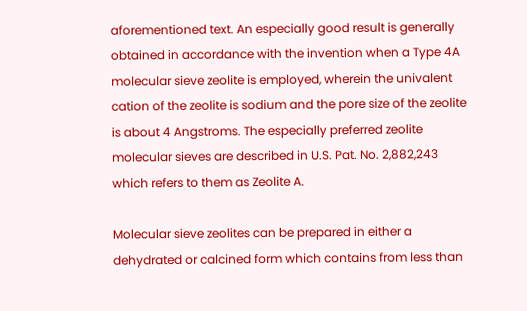aforementioned text. An especially good result is generally obtained in accordance with the invention when a Type 4A molecular sieve zeolite is employed, wherein the univalent cation of the zeolite is sodium and the pore size of the zeolite is about 4 Angstroms. The especially preferred zeolite molecular sieves are described in U.S. Pat. No. 2,882,243 which refers to them as Zeolite A.

Molecular sieve zeolites can be prepared in either a dehydrated or calcined form which contains from less than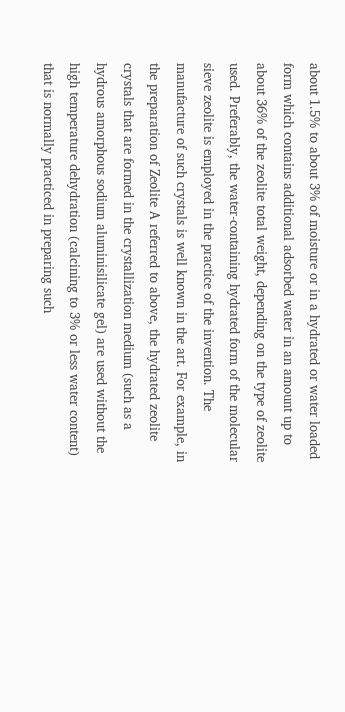about 1.5% to about 3% of moisture or in a hydrated or water loaded form which contains additional adsorbed water in an amount up to about 36% of the zeolite total weight, depending on the type of zeolite used. Preferably, the water-containing hydrated form of the molecular sieve zeolite is employed in the practice of the invention. The manufacture of such crystals is well known in the art. For example, in the preparation of Zeolite A referred to above, the hydrated zeolite crystals that are formed in the crystallization medium (such as a hydrous amorphous sodium aluminisilicate gel) are used without the high temperature dehydration (calcining to 3% or less water content) that is normally practiced in preparing such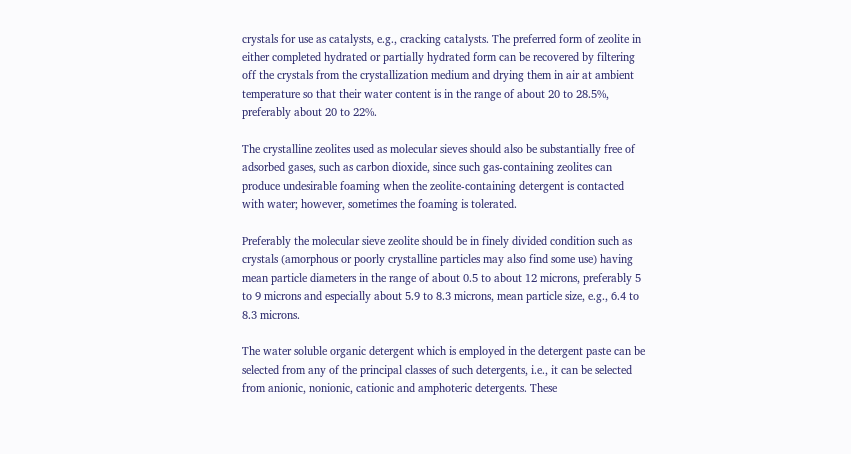crystals for use as catalysts, e.g., cracking catalysts. The preferred form of zeolite in either completed hydrated or partially hydrated form can be recovered by filtering off the crystals from the crystallization medium and drying them in air at ambient temperature so that their water content is in the range of about 20 to 28.5%, preferably about 20 to 22%.

The crystalline zeolites used as molecular sieves should also be substantially free of adsorbed gases, such as carbon dioxide, since such gas-containing zeolites can produce undesirable foaming when the zeolite-containing detergent is contacted with water; however, sometimes the foaming is tolerated.

Preferably the molecular sieve zeolite should be in finely divided condition such as crystals (amorphous or poorly crystalline particles may also find some use) having mean particle diameters in the range of about 0.5 to about 12 microns, preferably 5 to 9 microns and especially about 5.9 to 8.3 microns, mean particle size, e.g., 6.4 to 8.3 microns.

The water soluble organic detergent which is employed in the detergent paste can be selected from any of the principal classes of such detergents, i.e., it can be selected from anionic, nonionic, cationic and amphoteric detergents. These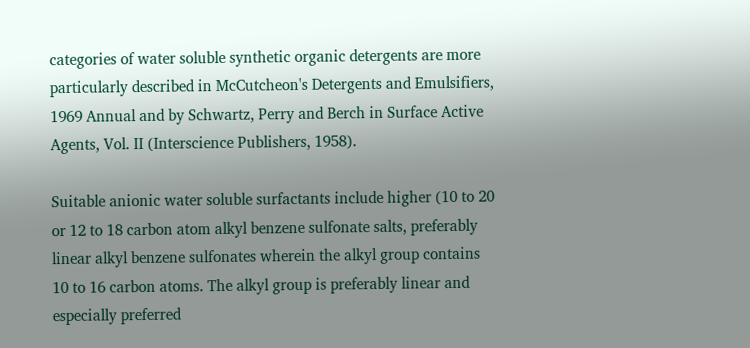categories of water soluble synthetic organic detergents are more particularly described in McCutcheon's Detergents and Emulsifiers, 1969 Annual and by Schwartz, Perry and Berch in Surface Active Agents, Vol. II (Interscience Publishers, 1958).

Suitable anionic water soluble surfactants include higher (10 to 20 or 12 to 18 carbon atom alkyl benzene sulfonate salts, preferably linear alkyl benzene sulfonates wherein the alkyl group contains 10 to 16 carbon atoms. The alkyl group is preferably linear and especially preferred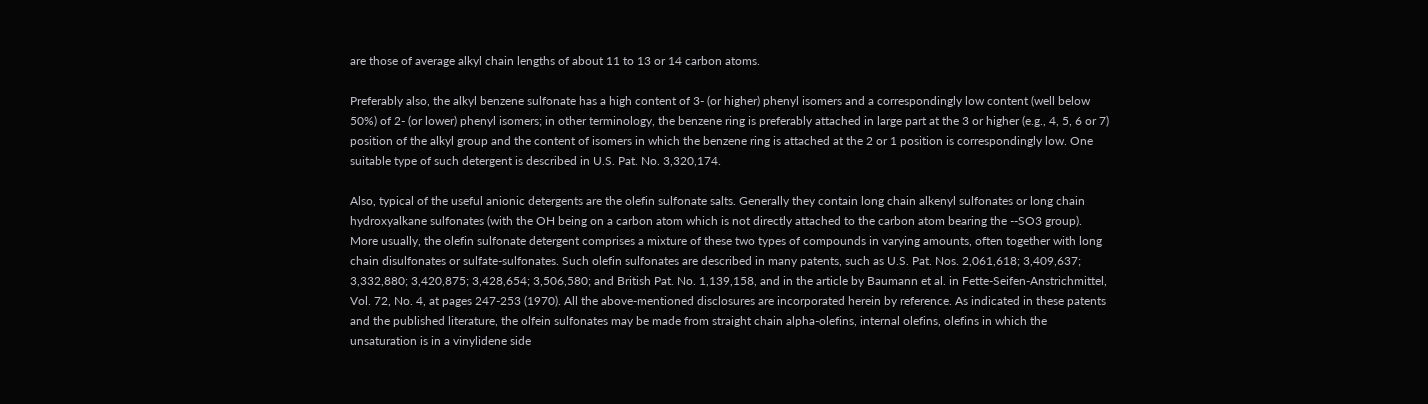are those of average alkyl chain lengths of about 11 to 13 or 14 carbon atoms.

Preferably also, the alkyl benzene sulfonate has a high content of 3- (or higher) phenyl isomers and a correspondingly low content (well below 50%) of 2- (or lower) phenyl isomers; in other terminology, the benzene ring is preferably attached in large part at the 3 or higher (e.g., 4, 5, 6 or 7) position of the alkyl group and the content of isomers in which the benzene ring is attached at the 2 or 1 position is correspondingly low. One suitable type of such detergent is described in U.S. Pat. No. 3,320,174.

Also, typical of the useful anionic detergents are the olefin sulfonate salts. Generally they contain long chain alkenyl sulfonates or long chain hydroxyalkane sulfonates (with the OH being on a carbon atom which is not directly attached to the carbon atom bearing the --SO3 group). More usually, the olefin sulfonate detergent comprises a mixture of these two types of compounds in varying amounts, often together with long chain disulfonates or sulfate-sulfonates. Such olefin sulfonates are described in many patents, such as U.S. Pat. Nos. 2,061,618; 3,409,637; 3,332,880; 3,420,875; 3,428,654; 3,506,580; and British Pat. No. 1,139,158, and in the article by Baumann et al. in Fette-Seifen-Anstrichmittel, Vol. 72, No. 4, at pages 247-253 (1970). All the above-mentioned disclosures are incorporated herein by reference. As indicated in these patents and the published literature, the olfein sulfonates may be made from straight chain alpha-olefins, internal olefins, olefins in which the unsaturation is in a vinylidene side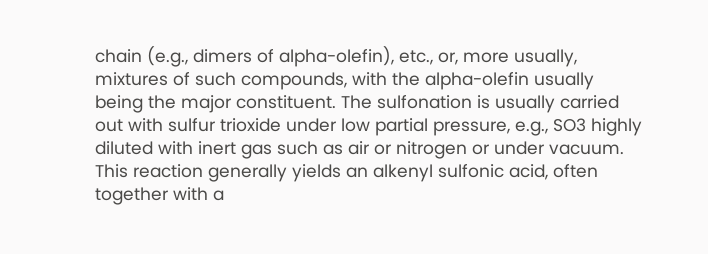chain (e.g., dimers of alpha-olefin), etc., or, more usually, mixtures of such compounds, with the alpha-olefin usually being the major constituent. The sulfonation is usually carried out with sulfur trioxide under low partial pressure, e.g., SO3 highly diluted with inert gas such as air or nitrogen or under vacuum. This reaction generally yields an alkenyl sulfonic acid, often together with a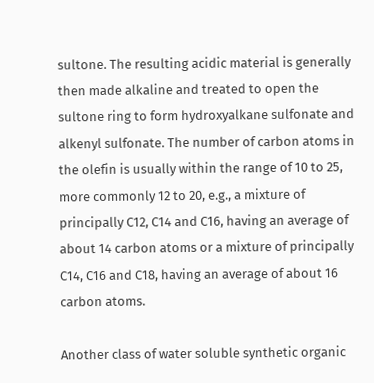sultone. The resulting acidic material is generally then made alkaline and treated to open the sultone ring to form hydroxyalkane sulfonate and alkenyl sulfonate. The number of carbon atoms in the olefin is usually within the range of 10 to 25, more commonly 12 to 20, e.g., a mixture of principally C12, C14 and C16, having an average of about 14 carbon atoms or a mixture of principally C14, C16 and C18, having an average of about 16 carbon atoms.

Another class of water soluble synthetic organic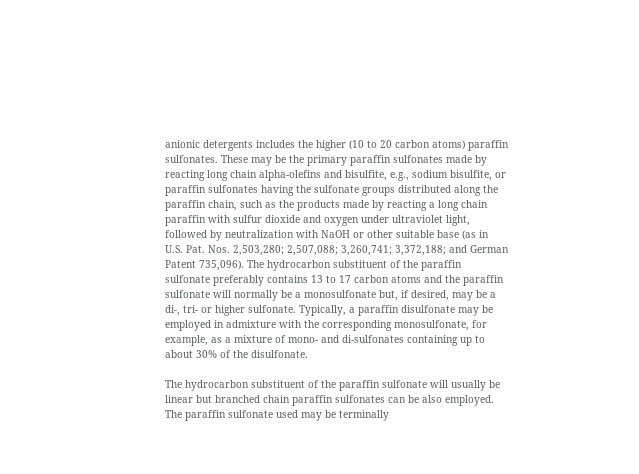anionic detergents includes the higher (10 to 20 carbon atoms) paraffin sulfonates. These may be the primary paraffin sulfonates made by reacting long chain alpha-olefins and bisulfite, e.g., sodium bisulfite, or paraffin sulfonates having the sulfonate groups distributed along the paraffin chain, such as the products made by reacting a long chain paraffin with sulfur dioxide and oxygen under ultraviolet light, followed by neutralization with NaOH or other suitable base (as in U.S. Pat. Nos. 2,503,280; 2,507,088; 3,260,741; 3,372,188; and German Patent 735,096). The hydrocarbon substituent of the paraffin sulfonate preferably contains 13 to 17 carbon atoms and the paraffin sulfonate will normally be a monosulfonate but, if desired, may be a di-, tri- or higher sulfonate. Typically, a paraffin disulfonate may be employed in admixture with the corresponding monosulfonate, for example, as a mixture of mono- and di-sulfonates containing up to about 30% of the disulfonate.

The hydrocarbon substituent of the paraffin sulfonate will usually be linear but branched chain paraffin sulfonates can be also employed. The paraffin sulfonate used may be terminally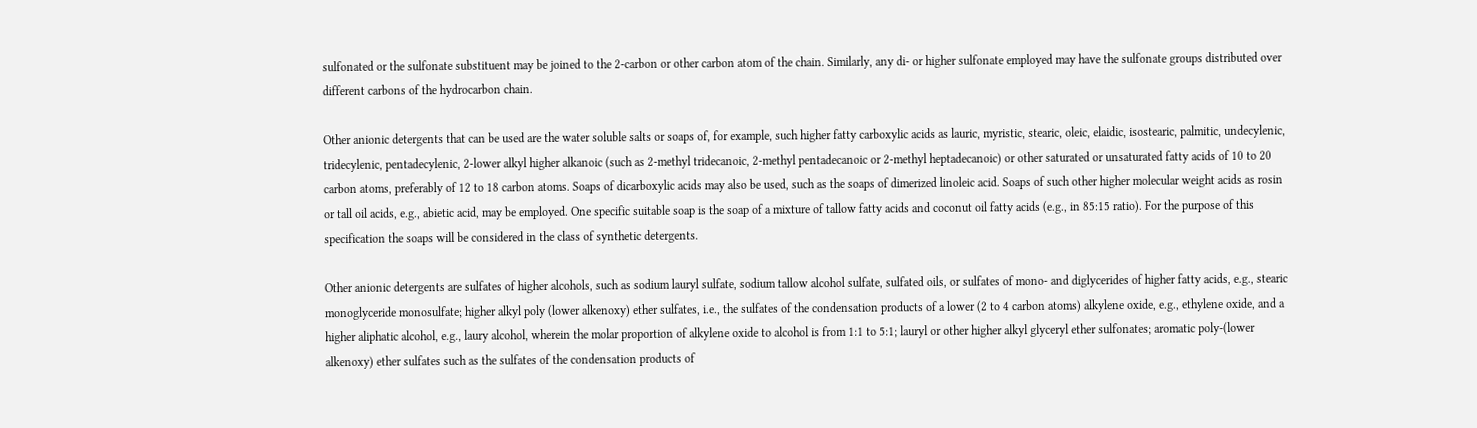sulfonated or the sulfonate substituent may be joined to the 2-carbon or other carbon atom of the chain. Similarly, any di- or higher sulfonate employed may have the sulfonate groups distributed over different carbons of the hydrocarbon chain.

Other anionic detergents that can be used are the water soluble salts or soaps of, for example, such higher fatty carboxylic acids as lauric, myristic, stearic, oleic, elaidic, isostearic, palmitic, undecylenic, tridecylenic, pentadecylenic, 2-lower alkyl higher alkanoic (such as 2-methyl tridecanoic, 2-methyl pentadecanoic or 2-methyl heptadecanoic) or other saturated or unsaturated fatty acids of 10 to 20 carbon atoms, preferably of 12 to 18 carbon atoms. Soaps of dicarboxylic acids may also be used, such as the soaps of dimerized linoleic acid. Soaps of such other higher molecular weight acids as rosin or tall oil acids, e.g., abietic acid, may be employed. One specific suitable soap is the soap of a mixture of tallow fatty acids and coconut oil fatty acids (e.g., in 85:15 ratio). For the purpose of this specification the soaps will be considered in the class of synthetic detergents.

Other anionic detergents are sulfates of higher alcohols, such as sodium lauryl sulfate, sodium tallow alcohol sulfate, sulfated oils, or sulfates of mono- and diglycerides of higher fatty acids, e.g., stearic monoglyceride monosulfate; higher alkyl poly (lower alkenoxy) ether sulfates, i.e., the sulfates of the condensation products of a lower (2 to 4 carbon atoms) alkylene oxide, e.g., ethylene oxide, and a higher aliphatic alcohol, e.g., laury alcohol, wherein the molar proportion of alkylene oxide to alcohol is from 1:1 to 5:1; lauryl or other higher alkyl glyceryl ether sulfonates; aromatic poly-(lower alkenoxy) ether sulfates such as the sulfates of the condensation products of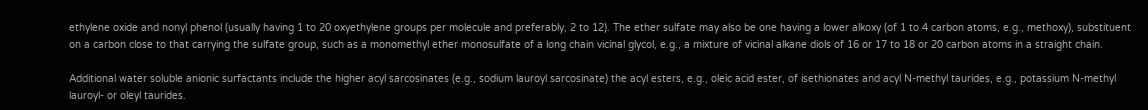ethylene oxide and nonyl phenol (usually having 1 to 20 oxyethylene groups per molecule and preferably, 2 to 12). The ether sulfate may also be one having a lower alkoxy (of 1 to 4 carbon atoms, e.g., methoxy), substituent on a carbon close to that carrying the sulfate group, such as a monomethyl ether monosulfate of a long chain vicinal glycol, e.g., a mixture of vicinal alkane diols of 16 or 17 to 18 or 20 carbon atoms in a straight chain.

Additional water soluble anionic surfactants include the higher acyl sarcosinates (e.g., sodium lauroyl sarcosinate) the acyl esters, e.g., oleic acid ester, of isethionates and acyl N-methyl taurides, e.g., potassium N-methyl lauroyl- or oleyl taurides.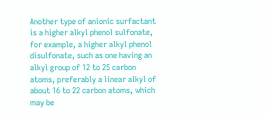Another type of anionic surfactant is a higher alkyl phenol sulfonate, for example, a higher alkyl phenol disulfonate, such as one having an alkyl group of 12 to 25 carbon atoms, preferably a linear alkyl of about 16 to 22 carbon atoms, which may be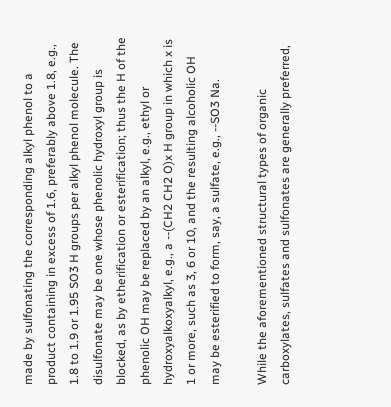made by sulfonating the corresponding alkyl phenol to a product containing in excess of 1.6, preferably above 1.8, e.g., 1.8 to 1.9 or 1.95 SO3 H groups per alkyl phenol molecule. The disulfonate may be one whose phenolic hydroxyl group is blocked, as by etherification or esterification; thus the H of the phenolic OH may be replaced by an alkyl, e.g., ethyl or hydroxyalkoxyalkyl, e.g., a --(CH2 CH2 O)x H group in which x is 1 or more, such as 3, 6 or 10, and the resulting alcoholic OH may be esterified to form, say, a sulfate, e.g., --SO3 Na.

While the aforementioned structural types of organic carboxylates, sulfates and sulfonates are generally preferred,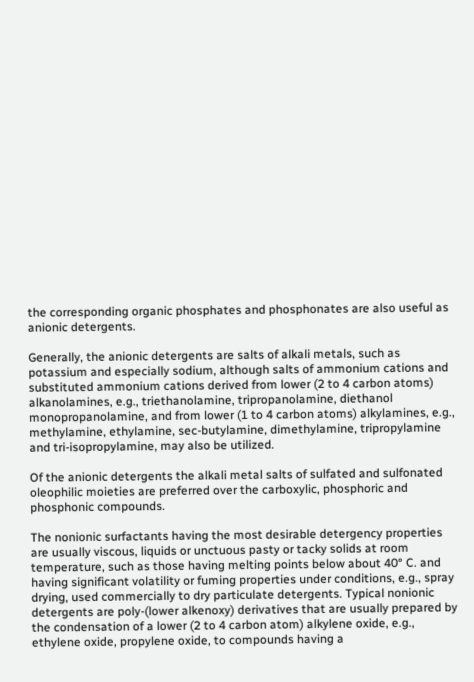the corresponding organic phosphates and phosphonates are also useful as anionic detergents.

Generally, the anionic detergents are salts of alkali metals, such as potassium and especially sodium, although salts of ammonium cations and substituted ammonium cations derived from lower (2 to 4 carbon atoms) alkanolamines, e.g., triethanolamine, tripropanolamine, diethanol monopropanolamine, and from lower (1 to 4 carbon atoms) alkylamines, e.g., methylamine, ethylamine, sec-butylamine, dimethylamine, tripropylamine and tri-isopropylamine, may also be utilized.

Of the anionic detergents the alkali metal salts of sulfated and sulfonated oleophilic moieties are preferred over the carboxylic, phosphoric and phosphonic compounds.

The nonionic surfactants having the most desirable detergency properties are usually viscous, liquids or unctuous pasty or tacky solids at room temperature, such as those having melting points below about 40° C. and having significant volatility or fuming properties under conditions, e.g., spray drying, used commercially to dry particulate detergents. Typical nonionic detergents are poly-(lower alkenoxy) derivatives that are usually prepared by the condensation of a lower (2 to 4 carbon atom) alkylene oxide, e.g., ethylene oxide, propylene oxide, to compounds having a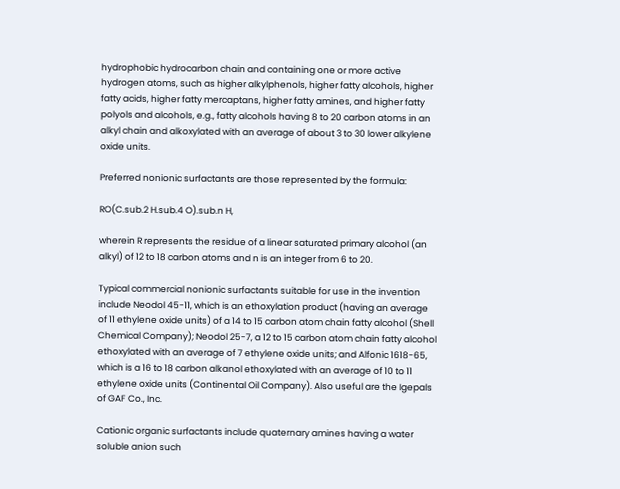hydrophobic hydrocarbon chain and containing one or more active hydrogen atoms, such as higher alkylphenols, higher fatty alcohols, higher fatty acids, higher fatty mercaptans, higher fatty amines, and higher fatty polyols and alcohols, e.g., fatty alcohols having 8 to 20 carbon atoms in an alkyl chain and alkoxylated with an average of about 3 to 30 lower alkylene oxide units.

Preferred nonionic surfactants are those represented by the formula:

RO(C.sub.2 H.sub.4 O).sub.n H,

wherein R represents the residue of a linear saturated primary alcohol (an alkyl) of 12 to 18 carbon atoms and n is an integer from 6 to 20.

Typical commercial nonionic surfactants suitable for use in the invention include Neodol 45-11, which is an ethoxylation product (having an average of 11 ethylene oxide units) of a 14 to 15 carbon atom chain fatty alcohol (Shell Chemical Company); Neodol 25-7, a 12 to 15 carbon atom chain fatty alcohol ethoxylated with an average of 7 ethylene oxide units; and Alfonic 1618-65, which is a 16 to 18 carbon alkanol ethoxylated with an average of 10 to 11 ethylene oxide units (Continental Oil Company). Also useful are the Igepals of GAF Co., Inc.

Cationic organic surfactants include quaternary amines having a water soluble anion such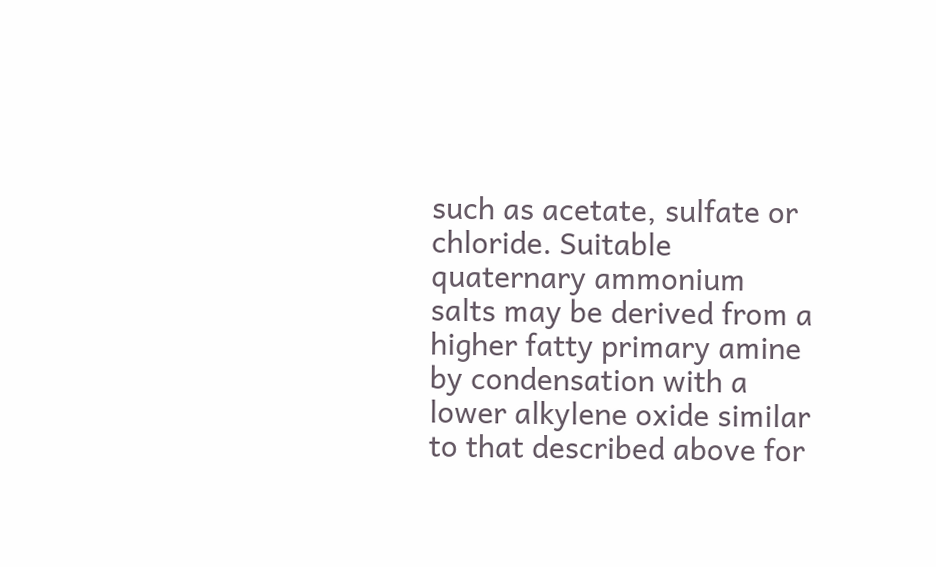such as acetate, sulfate or chloride. Suitable quaternary ammonium salts may be derived from a higher fatty primary amine by condensation with a lower alkylene oxide similar to that described above for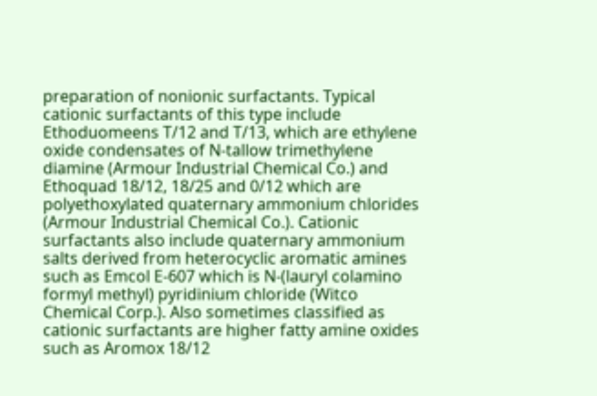preparation of nonionic surfactants. Typical cationic surfactants of this type include Ethoduomeens T/12 and T/13, which are ethylene oxide condensates of N-tallow trimethylene diamine (Armour Industrial Chemical Co.) and Ethoquad 18/12, 18/25 and 0/12 which are polyethoxylated quaternary ammonium chlorides (Armour Industrial Chemical Co.). Cationic surfactants also include quaternary ammonium salts derived from heterocyclic aromatic amines such as Emcol E-607 which is N-(lauryl colamino formyl methyl) pyridinium chloride (Witco Chemical Corp.). Also sometimes classified as cationic surfactants are higher fatty amine oxides such as Aromox 18/12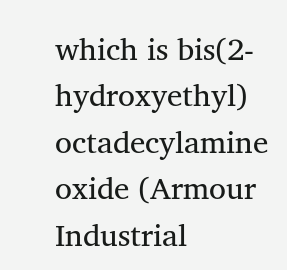which is bis(2-hydroxyethyl) octadecylamine oxide (Armour Industrial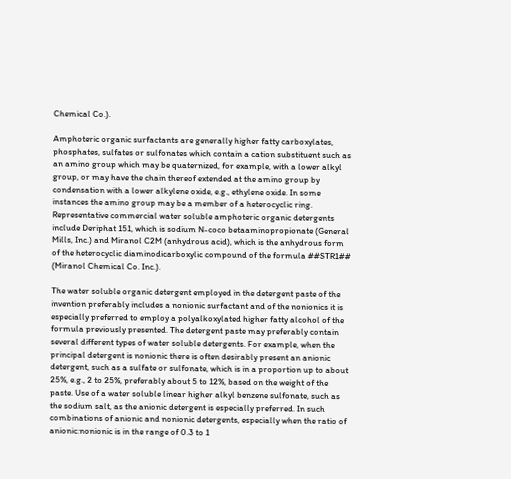Chemical Co.).

Amphoteric organic surfactants are generally higher fatty carboxylates, phosphates, sulfates or sulfonates which contain a cation substituent such as an amino group which may be quaternized, for example, with a lower alkyl group, or may have the chain thereof extended at the amino group by condensation with a lower alkylene oxide, e.g., ethylene oxide. In some instances the amino group may be a member of a heterocyclic ring. Representative commercial water soluble amphoteric organic detergents include Deriphat 151, which is sodium N-coco betaaminopropionate (General Mills, Inc.) and Miranol C2M (anhydrous acid), which is the anhydrous form of the heterocyclic diaminodicarboxylic compound of the formula ##STR1## (Miranol Chemical Co. Inc.).

The water soluble organic detergent employed in the detergent paste of the invention preferably includes a nonionic surfactant and of the nonionics it is especially preferred to employ a polyalkoxylated higher fatty alcohol of the formula previously presented. The detergent paste may preferably contain several different types of water soluble detergents. For example, when the principal detergent is nonionic there is often desirably present an anionic detergent, such as a sulfate or sulfonate, which is in a proportion up to about 25%, e.g., 2 to 25%, preferably about 5 to 12%, based on the weight of the paste. Use of a water soluble linear higher alkyl benzene sulfonate, such as the sodium salt, as the anionic detergent is especially preferred. In such combinations of anionic and nonionic detergents, especially when the ratio of anionic:nonionic is in the range of 0.3 to 1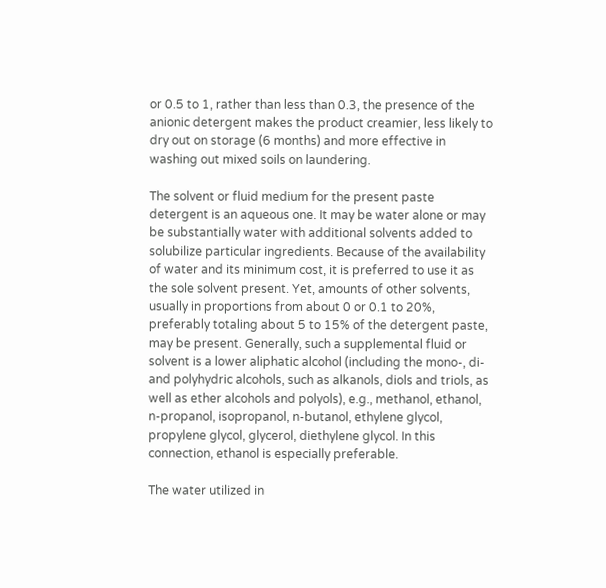or 0.5 to 1, rather than less than 0.3, the presence of the anionic detergent makes the product creamier, less likely to dry out on storage (6 months) and more effective in washing out mixed soils on laundering.

The solvent or fluid medium for the present paste detergent is an aqueous one. It may be water alone or may be substantially water with additional solvents added to solubilize particular ingredients. Because of the availability of water and its minimum cost, it is preferred to use it as the sole solvent present. Yet, amounts of other solvents, usually in proportions from about 0 or 0.1 to 20%, preferably totaling about 5 to 15% of the detergent paste, may be present. Generally, such a supplemental fluid or solvent is a lower aliphatic alcohol (including the mono-, di- and polyhydric alcohols, such as alkanols, diols and triols, as well as ether alcohols and polyols), e.g., methanol, ethanol, n-propanol, isopropanol, n-butanol, ethylene glycol, propylene glycol, glycerol, diethylene glycol. In this connection, ethanol is especially preferable.

The water utilized in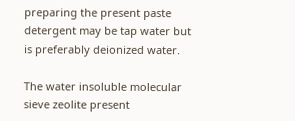preparing the present paste detergent may be tap water but is preferably deionized water.

The water insoluble molecular sieve zeolite present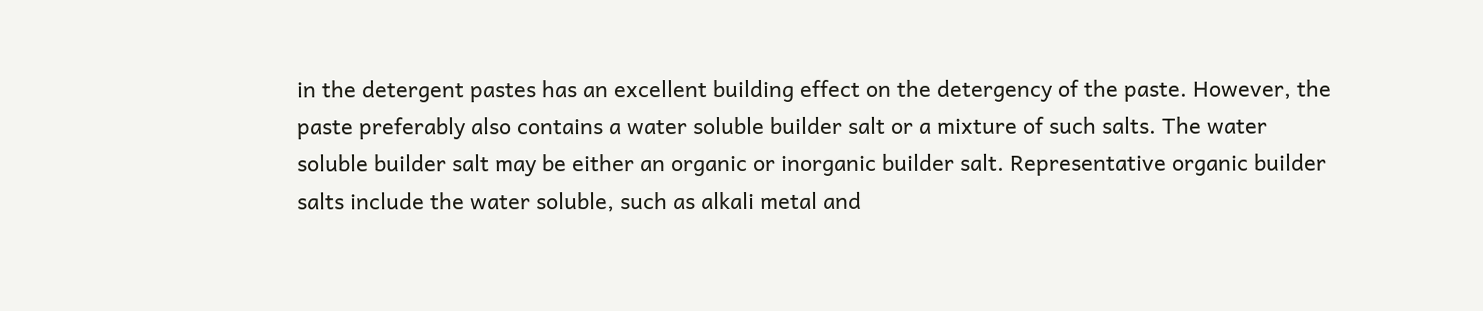in the detergent pastes has an excellent building effect on the detergency of the paste. However, the paste preferably also contains a water soluble builder salt or a mixture of such salts. The water soluble builder salt may be either an organic or inorganic builder salt. Representative organic builder salts include the water soluble, such as alkali metal and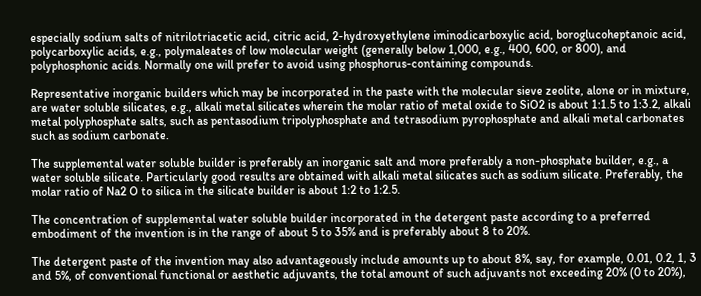especially sodium salts of nitrilotriacetic acid, citric acid, 2-hydroxyethylene iminodicarboxylic acid, boroglucoheptanoic acid, polycarboxylic acids, e.g., polymaleates of low molecular weight (generally below 1,000, e.g., 400, 600, or 800), and polyphosphonic acids. Normally one will prefer to avoid using phosphorus-containing compounds.

Representative inorganic builders which may be incorporated in the paste with the molecular sieve zeolite, alone or in mixture, are water soluble silicates, e.g., alkali metal silicates wherein the molar ratio of metal oxide to SiO2 is about 1:1.5 to 1:3.2, alkali metal polyphosphate salts, such as pentasodium tripolyphosphate and tetrasodium pyrophosphate and alkali metal carbonates such as sodium carbonate.

The supplemental water soluble builder is preferably an inorganic salt and more preferably a non-phosphate builder, e.g., a water soluble silicate. Particularly good results are obtained with alkali metal silicates such as sodium silicate. Preferably, the molar ratio of Na2 O to silica in the silicate builder is about 1:2 to 1:2.5.

The concentration of supplemental water soluble builder incorporated in the detergent paste according to a preferred embodiment of the invention is in the range of about 5 to 35% and is preferably about 8 to 20%.

The detergent paste of the invention may also advantageously include amounts up to about 8%, say, for example, 0.01, 0.2, 1, 3 and 5%, of conventional functional or aesthetic adjuvants, the total amount of such adjuvants not exceeding 20% (0 to 20%),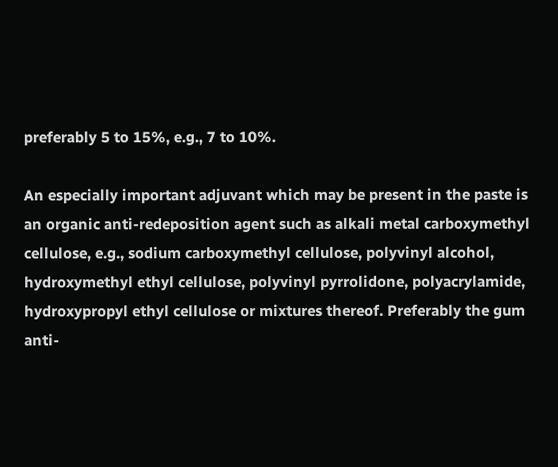preferably 5 to 15%, e.g., 7 to 10%.

An especially important adjuvant which may be present in the paste is an organic anti-redeposition agent such as alkali metal carboxymethyl cellulose, e.g., sodium carboxymethyl cellulose, polyvinyl alcohol, hydroxymethyl ethyl cellulose, polyvinyl pyrrolidone, polyacrylamide, hydroxypropyl ethyl cellulose or mixtures thereof. Preferably the gum anti-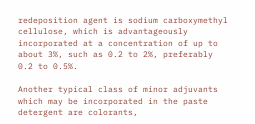redeposition agent is sodium carboxymethyl cellulose, which is advantageously incorporated at a concentration of up to about 3%, such as 0.2 to 2%, preferably 0.2 to 0.5%.

Another typical class of minor adjuvants which may be incorporated in the paste detergent are colorants,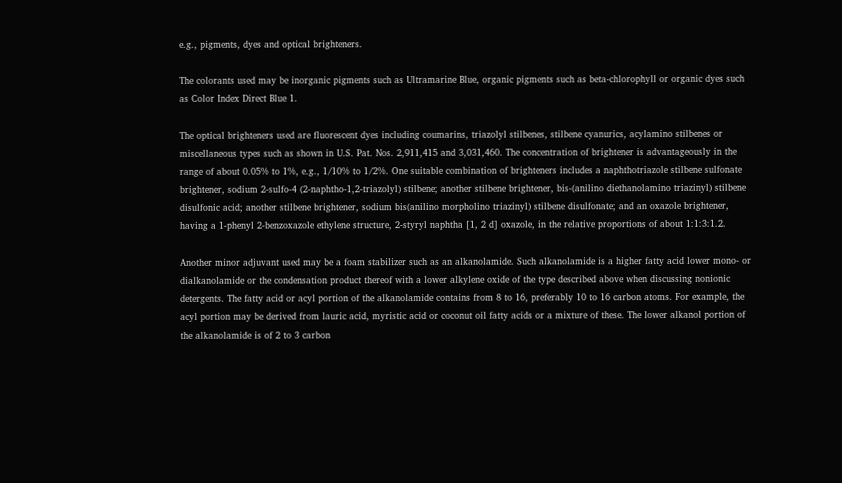e.g., pigments, dyes and optical brighteners.

The colorants used may be inorganic pigments such as Ultramarine Blue, organic pigments such as beta-chlorophyll or organic dyes such as Color Index Direct Blue 1.

The optical brighteners used are fluorescent dyes including coumarins, triazolyl stilbenes, stilbene cyanurics, acylamino stilbenes or miscellaneous types such as shown in U.S. Pat. Nos. 2,911,415 and 3,031,460. The concentration of brightener is advantageously in the range of about 0.05% to 1%, e.g., 1/10% to 1/2%. One suitable combination of brighteners includes a naphthotriazole stilbene sulfonate brightener, sodium 2-sulfo-4 (2-naphtho-1,2-triazolyl) stilbene; another stilbene brightener, bis-(anilino diethanolamino triazinyl) stilbene disulfonic acid; another stilbene brightener, sodium bis(anilino morpholino triazinyl) stilbene disulfonate; and an oxazole brightener, having a 1-phenyl 2-benzoxazole ethylene structure, 2-styryl naphtha [1, 2 d] oxazole, in the relative proportions of about 1:1:3:1.2.

Another minor adjuvant used may be a foam stabilizer such as an alkanolamide. Such alkanolamide is a higher fatty acid lower mono- or dialkanolamide or the condensation product thereof with a lower alkylene oxide of the type described above when discussing nonionic detergents. The fatty acid or acyl portion of the alkanolamide contains from 8 to 16, preferably 10 to 16 carbon atoms. For example, the acyl portion may be derived from lauric acid, myristic acid or coconut oil fatty acids or a mixture of these. The lower alkanol portion of the alkanolamide is of 2 to 3 carbon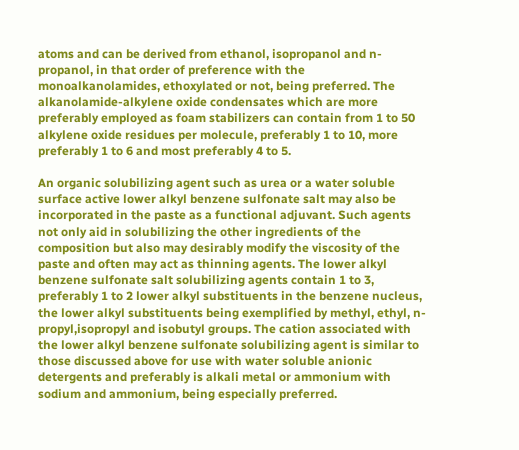atoms and can be derived from ethanol, isopropanol and n-propanol, in that order of preference with the monoalkanolamides, ethoxylated or not, being preferred. The alkanolamide-alkylene oxide condensates which are more preferably employed as foam stabilizers can contain from 1 to 50 alkylene oxide residues per molecule, preferably 1 to 10, more preferably 1 to 6 and most preferably 4 to 5.

An organic solubilizing agent such as urea or a water soluble surface active lower alkyl benzene sulfonate salt may also be incorporated in the paste as a functional adjuvant. Such agents not only aid in solubilizing the other ingredients of the composition but also may desirably modify the viscosity of the paste and often may act as thinning agents. The lower alkyl benzene sulfonate salt solubilizing agents contain 1 to 3, preferably 1 to 2 lower alkyl substituents in the benzene nucleus, the lower alkyl substituents being exemplified by methyl, ethyl, n-propyl,isopropyl and isobutyl groups. The cation associated with the lower alkyl benzene sulfonate solubilizing agent is similar to those discussed above for use with water soluble anionic detergents and preferably is alkali metal or ammonium with sodium and ammonium, being especially preferred.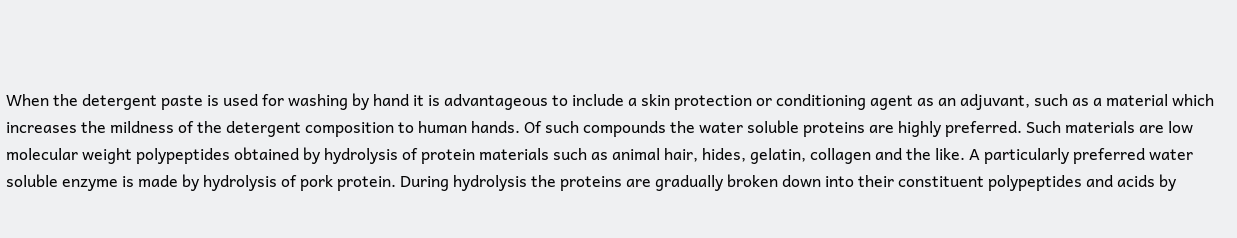When the detergent paste is used for washing by hand it is advantageous to include a skin protection or conditioning agent as an adjuvant, such as a material which increases the mildness of the detergent composition to human hands. Of such compounds the water soluble proteins are highly preferred. Such materials are low molecular weight polypeptides obtained by hydrolysis of protein materials such as animal hair, hides, gelatin, collagen and the like. A particularly preferred water soluble enzyme is made by hydrolysis of pork protein. During hydrolysis the proteins are gradually broken down into their constituent polypeptides and acids by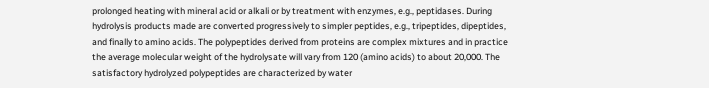prolonged heating with mineral acid or alkali or by treatment with enzymes, e.g., peptidases. During hydrolysis products made are converted progressively to simpler peptides, e.g., tripeptides, dipeptides, and finally to amino acids. The polypeptides derived from proteins are complex mixtures and in practice the average molecular weight of the hydrolysate will vary from 120 (amino acids) to about 20,000. The satisfactory hydrolyzed polypeptides are characterized by water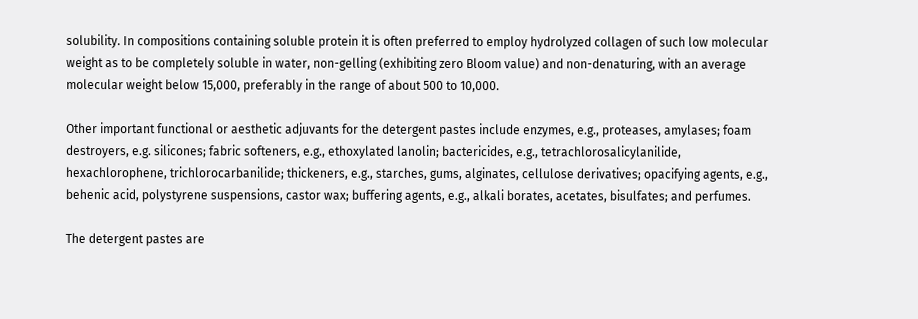solubility. In compositions containing soluble protein it is often preferred to employ hydrolyzed collagen of such low molecular weight as to be completely soluble in water, non-gelling (exhibiting zero Bloom value) and non-denaturing, with an average molecular weight below 15,000, preferably in the range of about 500 to 10,000.

Other important functional or aesthetic adjuvants for the detergent pastes include enzymes, e.g., proteases, amylases; foam destroyers, e.g. silicones; fabric softeners, e.g., ethoxylated lanolin; bactericides, e.g., tetrachlorosalicylanilide, hexachlorophene, trichlorocarbanilide; thickeners, e.g., starches, gums, alginates, cellulose derivatives; opacifying agents, e.g., behenic acid, polystyrene suspensions, castor wax; buffering agents, e.g., alkali borates, acetates, bisulfates; and perfumes.

The detergent pastes are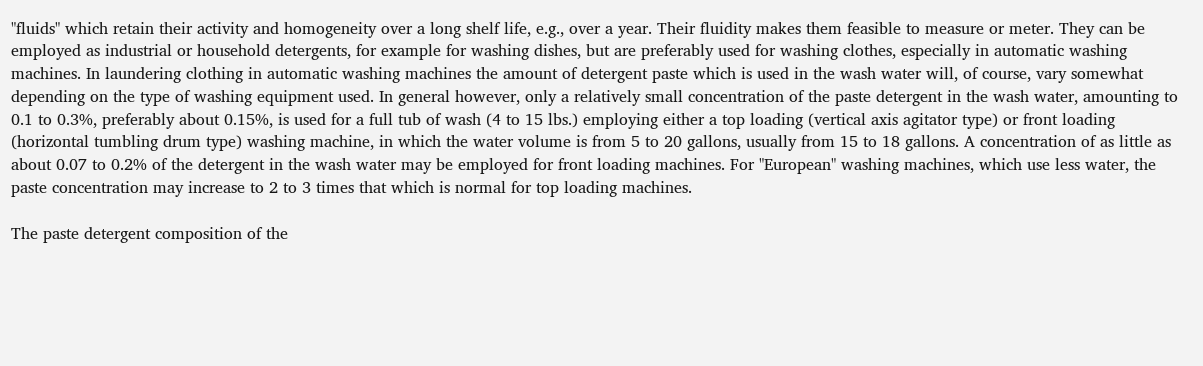"fluids" which retain their activity and homogeneity over a long shelf life, e.g., over a year. Their fluidity makes them feasible to measure or meter. They can be employed as industrial or household detergents, for example for washing dishes, but are preferably used for washing clothes, especially in automatic washing machines. In laundering clothing in automatic washing machines the amount of detergent paste which is used in the wash water will, of course, vary somewhat depending on the type of washing equipment used. In general however, only a relatively small concentration of the paste detergent in the wash water, amounting to 0.1 to 0.3%, preferably about 0.15%, is used for a full tub of wash (4 to 15 lbs.) employing either a top loading (vertical axis agitator type) or front loading (horizontal tumbling drum type) washing machine, in which the water volume is from 5 to 20 gallons, usually from 15 to 18 gallons. A concentration of as little as about 0.07 to 0.2% of the detergent in the wash water may be employed for front loading machines. For "European" washing machines, which use less water, the paste concentration may increase to 2 to 3 times that which is normal for top loading machines.

The paste detergent composition of the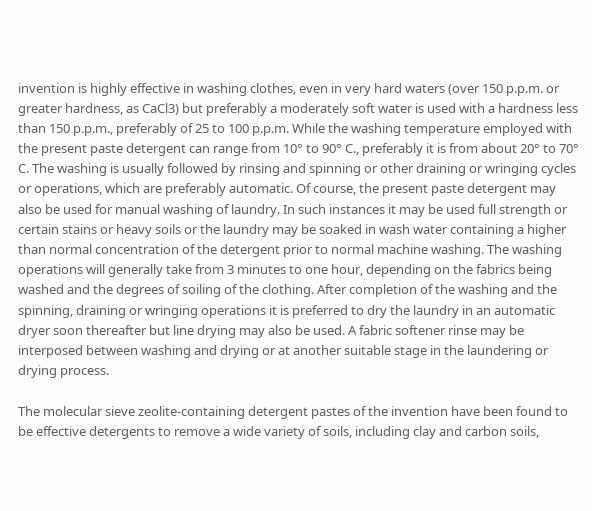invention is highly effective in washing clothes, even in very hard waters (over 150 p.p.m. or greater hardness, as CaCl3) but preferably a moderately soft water is used with a hardness less than 150 p.p.m., preferably of 25 to 100 p.p.m. While the washing temperature employed with the present paste detergent can range from 10° to 90° C., preferably it is from about 20° to 70° C. The washing is usually followed by rinsing and spinning or other draining or wringing cycles or operations, which are preferably automatic. Of course, the present paste detergent may also be used for manual washing of laundry. In such instances it may be used full strength or certain stains or heavy soils or the laundry may be soaked in wash water containing a higher than normal concentration of the detergent prior to normal machine washing. The washing operations will generally take from 3 minutes to one hour, depending on the fabrics being washed and the degrees of soiling of the clothing. After completion of the washing and the spinning, draining or wringing operations it is preferred to dry the laundry in an automatic dryer soon thereafter but line drying may also be used. A fabric softener rinse may be interposed between washing and drying or at another suitable stage in the laundering or drying process.

The molecular sieve zeolite-containing detergent pastes of the invention have been found to be effective detergents to remove a wide variety of soils, including clay and carbon soils,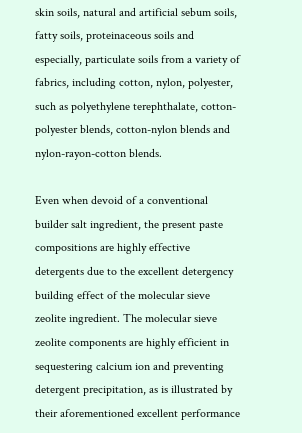skin soils, natural and artificial sebum soils, fatty soils, proteinaceous soils and especially, particulate soils from a variety of fabrics, including cotton, nylon, polyester, such as polyethylene terephthalate, cotton-polyester blends, cotton-nylon blends and nylon-rayon-cotton blends.

Even when devoid of a conventional builder salt ingredient, the present paste compositions are highly effective detergents due to the excellent detergency building effect of the molecular sieve zeolite ingredient. The molecular sieve zeolite components are highly efficient in sequestering calcium ion and preventing detergent precipitation, as is illustrated by their aforementioned excellent performance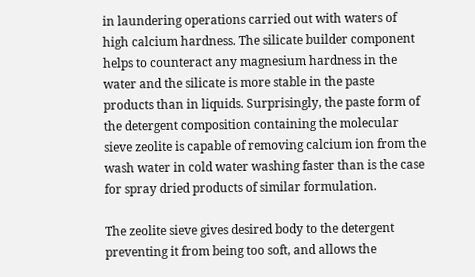in laundering operations carried out with waters of high calcium hardness. The silicate builder component helps to counteract any magnesium hardness in the water and the silicate is more stable in the paste products than in liquids. Surprisingly, the paste form of the detergent composition containing the molecular sieve zeolite is capable of removing calcium ion from the wash water in cold water washing faster than is the case for spray dried products of similar formulation.

The zeolite sieve gives desired body to the detergent preventing it from being too soft, and allows the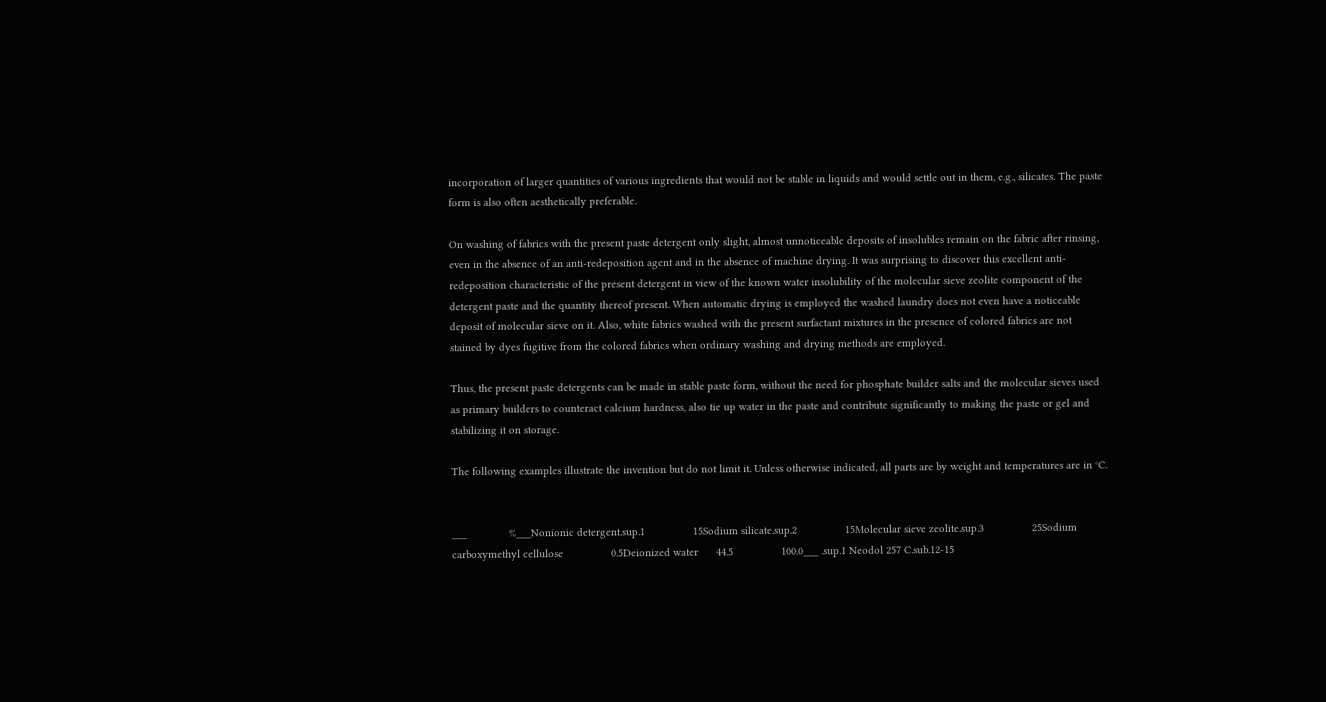incorporation of larger quantities of various ingredients that would not be stable in liquids and would settle out in them, e.g., silicates. The paste form is also often aesthetically preferable.

On washing of fabrics with the present paste detergent only slight, almost unnoticeable deposits of insolubles remain on the fabric after rinsing, even in the absence of an anti-redeposition agent and in the absence of machine drying. It was surprising to discover this excellent anti-redeposition characteristic of the present detergent in view of the known water insolubility of the molecular sieve zeolite component of the detergent paste and the quantity thereof present. When automatic drying is employed the washed laundry does not even have a noticeable deposit of molecular sieve on it. Also, white fabrics washed with the present surfactant mixtures in the presence of colored fabrics are not stained by dyes fugitive from the colored fabrics when ordinary washing and drying methods are employed.

Thus, the present paste detergents can be made in stable paste form, without the need for phosphate builder salts and the molecular sieves used as primary builders to counteract calcium hardness, also tie up water in the paste and contribute significantly to making the paste or gel and stabilizing it on storage.

The following examples illustrate the invention but do not limit it. Unless otherwise indicated, all parts are by weight and temperatures are in °C.


___              %___Nonionic detergent.sup.1                15Sodium silicate.sup.2                15Molecular sieve zeolite.sup.3                25Sodium carboxymethyl cellulose                0.5Deionized water      44.5                100.0___ .sup.1 Neodol 257 C.sub.12-15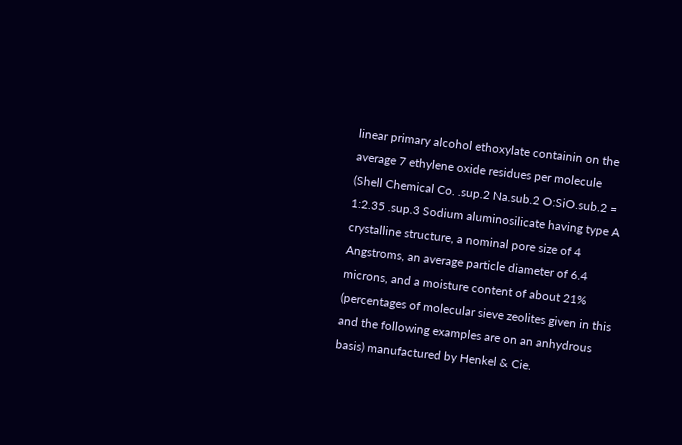linear primary alcohol ethoxylate containin on the average 7 ethylene oxide residues per molecule (Shell Chemical Co. .sup.2 Na.sub.2 O:SiO.sub.2 = 1:2.35 .sup.3 Sodium aluminosilicate having type A crystalline structure, a nominal pore size of 4 Angstroms, an average particle diameter of 6.4 microns, and a moisture content of about 21% (percentages of molecular sieve zeolites given in this and the following examples are on an anhydrous basis) manufactured by Henkel & Cie.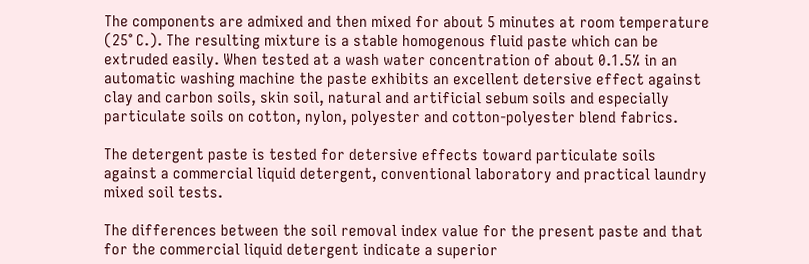The components are admixed and then mixed for about 5 minutes at room temperature (25° C.). The resulting mixture is a stable homogenous fluid paste which can be extruded easily. When tested at a wash water concentration of about 0.1.5% in an automatic washing machine the paste exhibits an excellent detersive effect against clay and carbon soils, skin soil, natural and artificial sebum soils and especially particulate soils on cotton, nylon, polyester and cotton-polyester blend fabrics.

The detergent paste is tested for detersive effects toward particulate soils against a commercial liquid detergent, conventional laboratory and practical laundry mixed soil tests.

The differences between the soil removal index value for the present paste and that for the commercial liquid detergent indicate a superior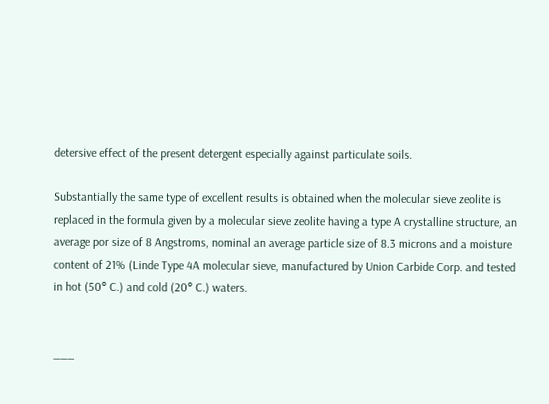detersive effect of the present detergent especially against particulate soils.

Substantially the same type of excellent results is obtained when the molecular sieve zeolite is replaced in the formula given by a molecular sieve zeolite having a type A crystalline structure, an average por size of 8 Angstroms, nominal an average particle size of 8.3 microns and a moisture content of 21% (Linde Type 4A molecular sieve, manufactured by Union Carbide Corp. and tested in hot (50° C.) and cold (20° C.) waters.


___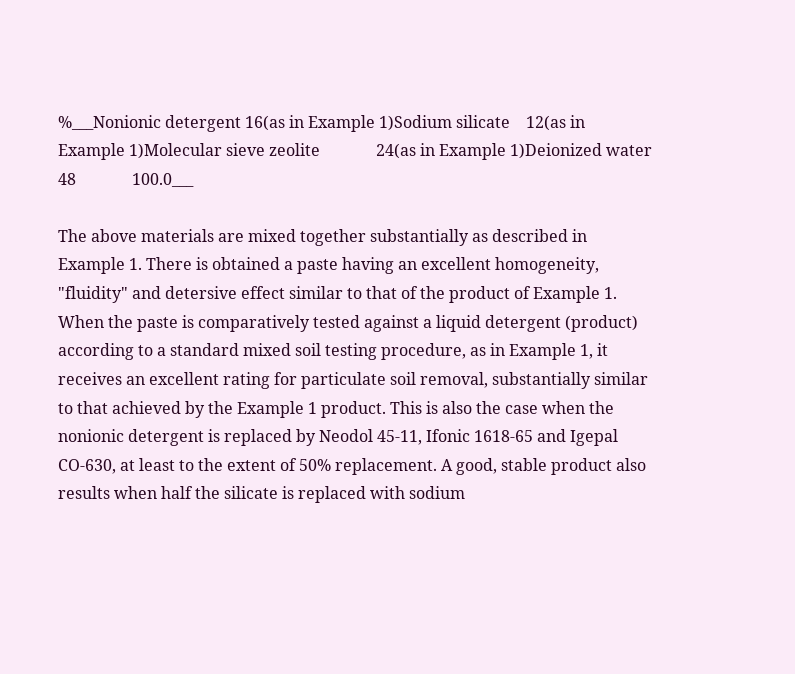%___Nonionic detergent 16(as in Example 1)Sodium silicate    12(as in Example 1)Molecular sieve zeolite              24(as in Example 1)Deionized water    48              100.0___

The above materials are mixed together substantially as described in Example 1. There is obtained a paste having an excellent homogeneity, "fluidity" and detersive effect similar to that of the product of Example 1. When the paste is comparatively tested against a liquid detergent (product) according to a standard mixed soil testing procedure, as in Example 1, it receives an excellent rating for particulate soil removal, substantially similar to that achieved by the Example 1 product. This is also the case when the nonionic detergent is replaced by Neodol 45-11, Ifonic 1618-65 and Igepal CO-630, at least to the extent of 50% replacement. A good, stable product also results when half the silicate is replaced with sodium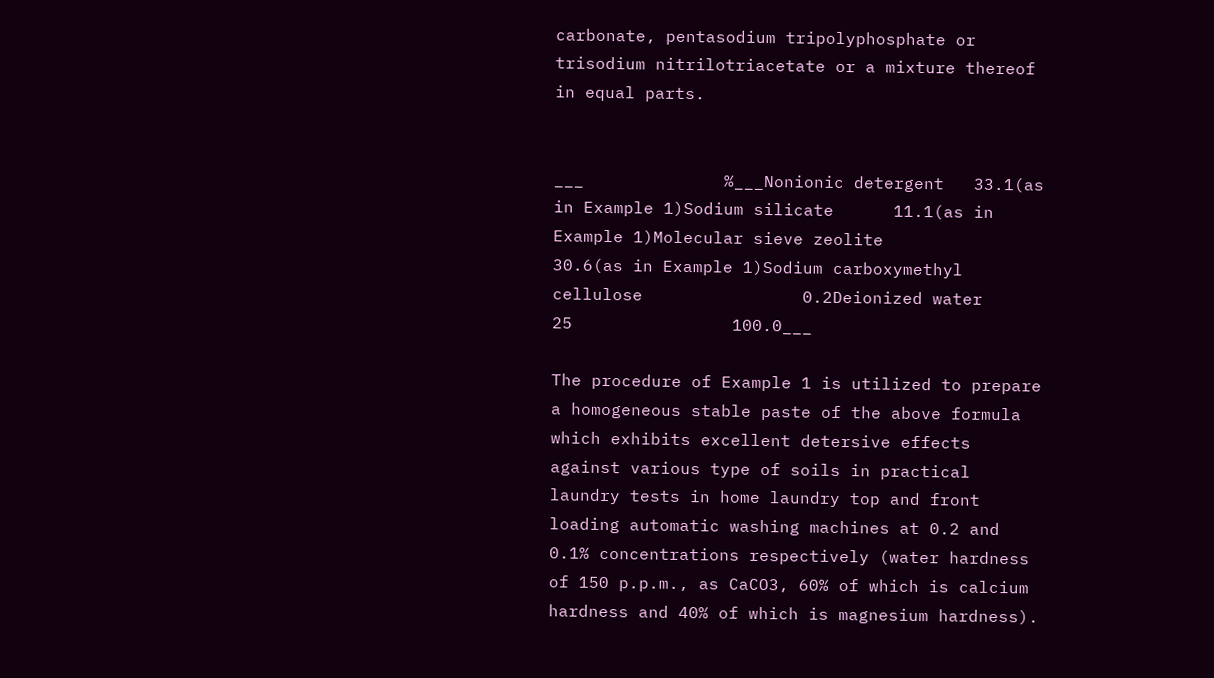carbonate, pentasodium tripolyphosphate or trisodium nitrilotriacetate or a mixture thereof in equal parts.


___              %___Nonionic detergent   33.1(as in Example 1)Sodium silicate      11.1(as in Example 1)Molecular sieve zeolite                30.6(as in Example 1)Sodium carboxymethyl cellulose                0.2Deionized water      25                100.0___

The procedure of Example 1 is utilized to prepare a homogeneous stable paste of the above formula which exhibits excellent detersive effects against various type of soils in practical laundry tests in home laundry top and front loading automatic washing machines at 0.2 and 0.1% concentrations respectively (water hardness of 150 p.p.m., as CaCO3, 60% of which is calcium hardness and 40% of which is magnesium hardness).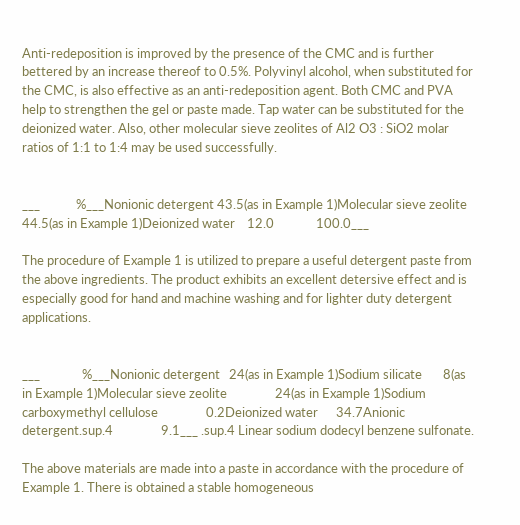Anti-redeposition is improved by the presence of the CMC and is further bettered by an increase thereof to 0.5%. Polyvinyl alcohol, when substituted for the CMC, is also effective as an anti-redeposition agent. Both CMC and PVA help to strengthen the gel or paste made. Tap water can be substituted for the deionized water. Also, other molecular sieve zeolites of Al2 O3 : SiO2 molar ratios of 1:1 to 1:4 may be used successfully.


___            %___Nonionic detergent 43.5(as in Example 1)Molecular sieve zeolite              44.5(as in Example 1)Deionized water    12.0              100.0___

The procedure of Example 1 is utilized to prepare a useful detergent paste from the above ingredients. The product exhibits an excellent detersive effect and is especially good for hand and machine washing and for lighter duty detergent applications.


___              %___Nonionic detergent   24(as in Example 1)Sodium silicate       8(as in Example 1)Molecular sieve zeolite                24(as in Example 1)Sodium carboxymethyl cellulose                0.2Deionized water      34.7Anionic detergent.sup.4                9.1___ .sup.4 Linear sodium dodecyl benzene sulfonate.

The above materials are made into a paste in accordance with the procedure of Example 1. There is obtained a stable homogeneous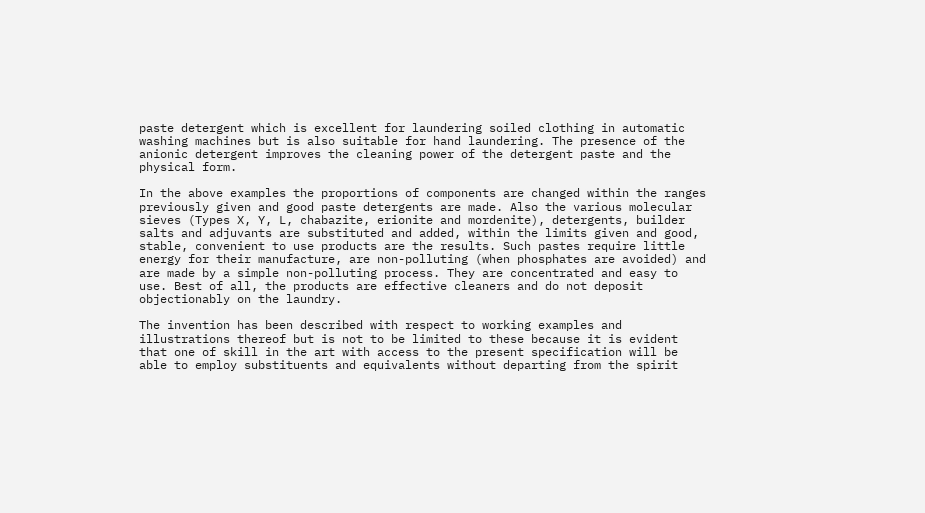paste detergent which is excellent for laundering soiled clothing in automatic washing machines but is also suitable for hand laundering. The presence of the anionic detergent improves the cleaning power of the detergent paste and the physical form.

In the above examples the proportions of components are changed within the ranges previously given and good paste detergents are made. Also the various molecular sieves (Types X, Y, L, chabazite, erionite and mordenite), detergents, builder salts and adjuvants are substituted and added, within the limits given and good, stable, convenient to use products are the results. Such pastes require little energy for their manufacture, are non-polluting (when phosphates are avoided) and are made by a simple non-polluting process. They are concentrated and easy to use. Best of all, the products are effective cleaners and do not deposit objectionably on the laundry.

The invention has been described with respect to working examples and illustrations thereof but is not to be limited to these because it is evident that one of skill in the art with access to the present specification will be able to employ substituents and equivalents without departing from the spirit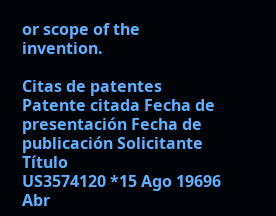or scope of the invention.

Citas de patentes
Patente citada Fecha de presentación Fecha de publicación Solicitante Título
US3574120 *15 Ago 19696 Abr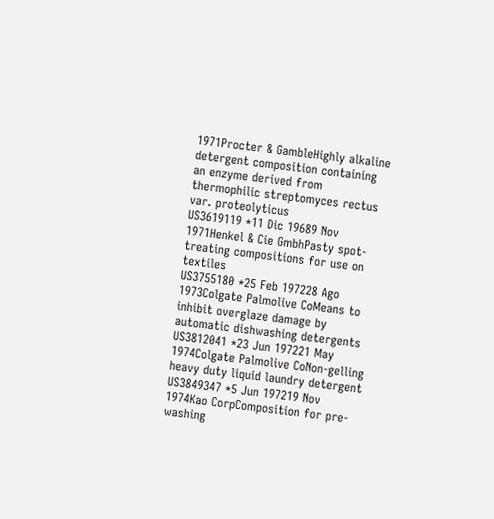1971Procter & GambleHighly alkaline detergent composition containing an enzyme derived from thermophilic streptomyces rectus var. proteolyticus
US3619119 *11 Dic 19689 Nov 1971Henkel & Cie GmbhPasty spot-treating compositions for use on textiles
US3755180 *25 Feb 197228 Ago 1973Colgate Palmolive CoMeans to inhibit overglaze damage by automatic dishwashing detergents
US3812041 *23 Jun 197221 May 1974Colgate Palmolive CoNon-gelling heavy duty liquid laundry detergent
US3849347 *5 Jun 197219 Nov 1974Kao CorpComposition for pre-washing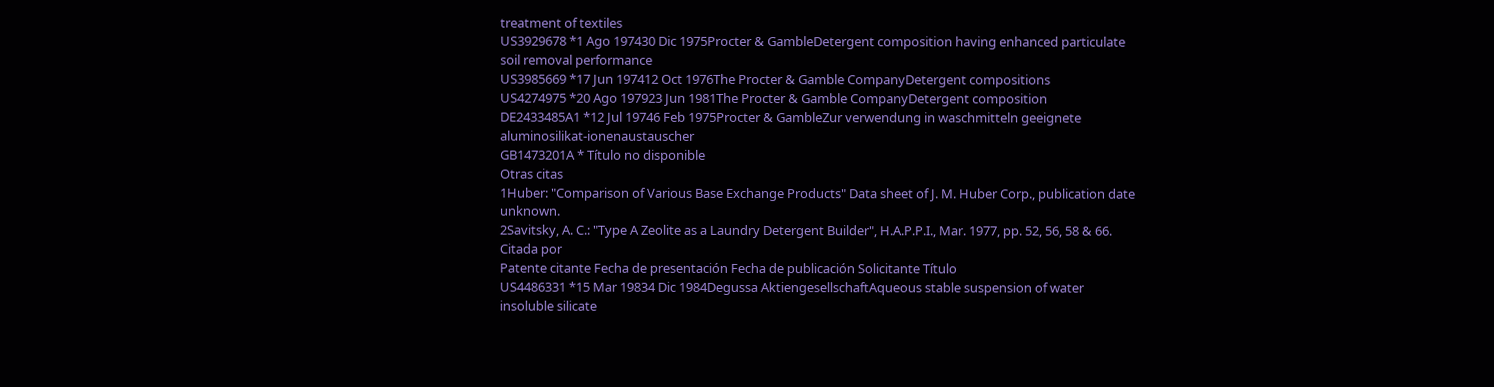treatment of textiles
US3929678 *1 Ago 197430 Dic 1975Procter & GambleDetergent composition having enhanced particulate soil removal performance
US3985669 *17 Jun 197412 Oct 1976The Procter & Gamble CompanyDetergent compositions
US4274975 *20 Ago 197923 Jun 1981The Procter & Gamble CompanyDetergent composition
DE2433485A1 *12 Jul 19746 Feb 1975Procter & GambleZur verwendung in waschmitteln geeignete aluminosilikat-ionenaustauscher
GB1473201A * Título no disponible
Otras citas
1Huber: "Comparison of Various Base Exchange Products" Data sheet of J. M. Huber Corp., publication date unknown.
2Savitsky, A. C.: "Type A Zeolite as a Laundry Detergent Builder", H.A.P.P.I., Mar. 1977, pp. 52, 56, 58 & 66.
Citada por
Patente citante Fecha de presentación Fecha de publicación Solicitante Título
US4486331 *15 Mar 19834 Dic 1984Degussa AktiengesellschaftAqueous stable suspension of water insoluble silicate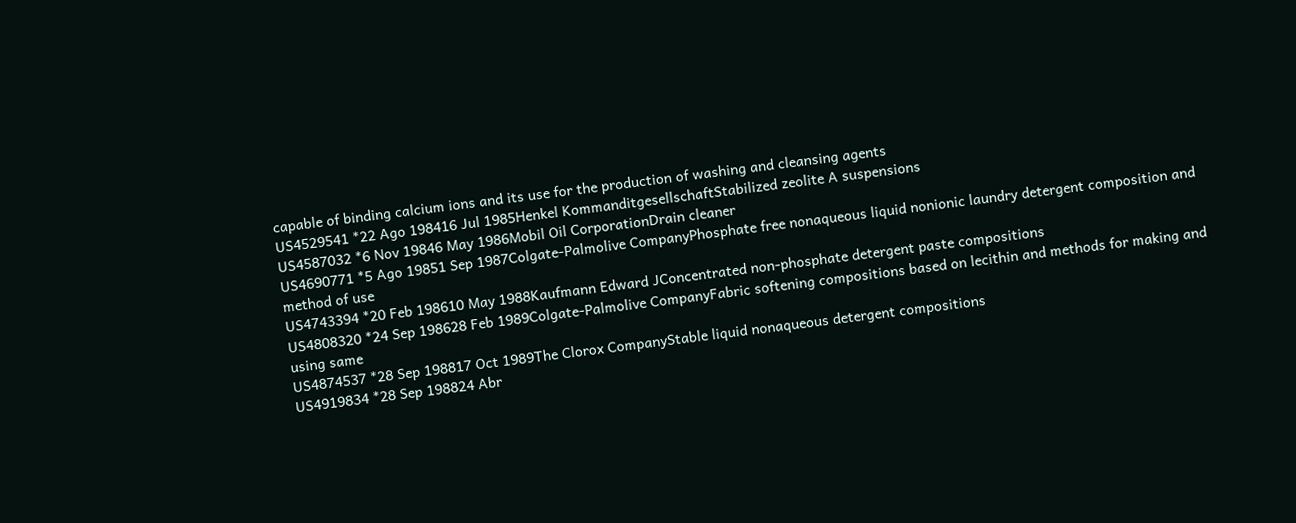capable of binding calcium ions and its use for the production of washing and cleansing agents
US4529541 *22 Ago 198416 Jul 1985Henkel KommanditgesellschaftStabilized zeolite A suspensions
US4587032 *6 Nov 19846 May 1986Mobil Oil CorporationDrain cleaner
US4690771 *5 Ago 19851 Sep 1987Colgate-Palmolive CompanyPhosphate free nonaqueous liquid nonionic laundry detergent composition and method of use
US4743394 *20 Feb 198610 May 1988Kaufmann Edward JConcentrated non-phosphate detergent paste compositions
US4808320 *24 Sep 198628 Feb 1989Colgate-Palmolive CompanyFabric softening compositions based on lecithin and methods for making and using same
US4874537 *28 Sep 198817 Oct 1989The Clorox CompanyStable liquid nonaqueous detergent compositions
US4919834 *28 Sep 198824 Abr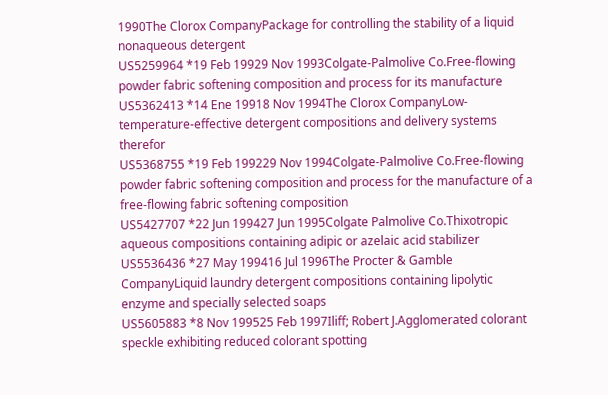1990The Clorox CompanyPackage for controlling the stability of a liquid nonaqueous detergent
US5259964 *19 Feb 19929 Nov 1993Colgate-Palmolive Co.Free-flowing powder fabric softening composition and process for its manufacture
US5362413 *14 Ene 19918 Nov 1994The Clorox CompanyLow-temperature-effective detergent compositions and delivery systems therefor
US5368755 *19 Feb 199229 Nov 1994Colgate-Palmolive Co.Free-flowing powder fabric softening composition and process for the manufacture of a free-flowing fabric softening composition
US5427707 *22 Jun 199427 Jun 1995Colgate Palmolive Co.Thixotropic aqueous compositions containing adipic or azelaic acid stabilizer
US5536436 *27 May 199416 Jul 1996The Procter & Gamble CompanyLiquid laundry detergent compositions containing lipolytic enzyme and specially selected soaps
US5605883 *8 Nov 199525 Feb 1997Iliff; Robert J.Agglomerated colorant speckle exhibiting reduced colorant spotting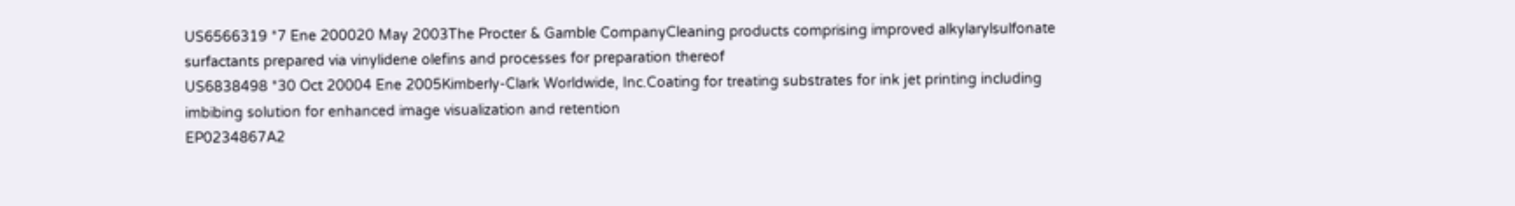US6566319 *7 Ene 200020 May 2003The Procter & Gamble CompanyCleaning products comprising improved alkylarylsulfonate surfactants prepared via vinylidene olefins and processes for preparation thereof
US6838498 *30 Oct 20004 Ene 2005Kimberly-Clark Worldwide, Inc.Coating for treating substrates for ink jet printing including imbibing solution for enhanced image visualization and retention
EP0234867A2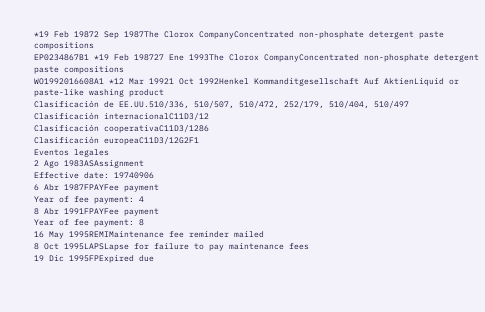*19 Feb 19872 Sep 1987The Clorox CompanyConcentrated non-phosphate detergent paste compositions
EP0234867B1 *19 Feb 198727 Ene 1993The Clorox CompanyConcentrated non-phosphate detergent paste compositions
WO1992016608A1 *12 Mar 19921 Oct 1992Henkel Kommanditgesellschaft Auf AktienLiquid or paste-like washing product
Clasificación de EE.UU.510/336, 510/507, 510/472, 252/179, 510/404, 510/497
Clasificación internacionalC11D3/12
Clasificación cooperativaC11D3/1286
Clasificación europeaC11D3/12G2F1
Eventos legales
2 Ago 1983ASAssignment
Effective date: 19740906
6 Abr 1987FPAYFee payment
Year of fee payment: 4
8 Abr 1991FPAYFee payment
Year of fee payment: 8
16 May 1995REMIMaintenance fee reminder mailed
8 Oct 1995LAPSLapse for failure to pay maintenance fees
19 Dic 1995FPExpired due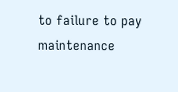to failure to pay maintenance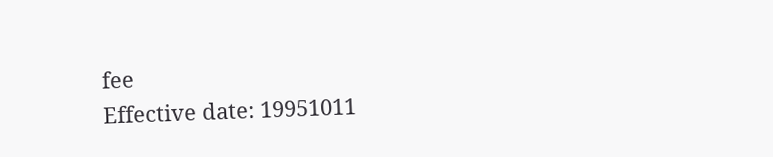fee
Effective date: 19951011